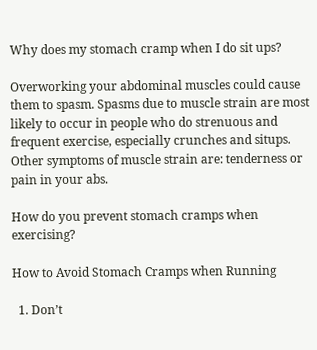Why does my stomach cramp when I do sit ups?

Overworking your abdominal muscles could cause them to spasm. Spasms due to muscle strain are most likely to occur in people who do strenuous and frequent exercise, especially crunches and situps. Other symptoms of muscle strain are: tenderness or pain in your abs.

How do you prevent stomach cramps when exercising?

How to Avoid Stomach Cramps when Running

  1. Don’t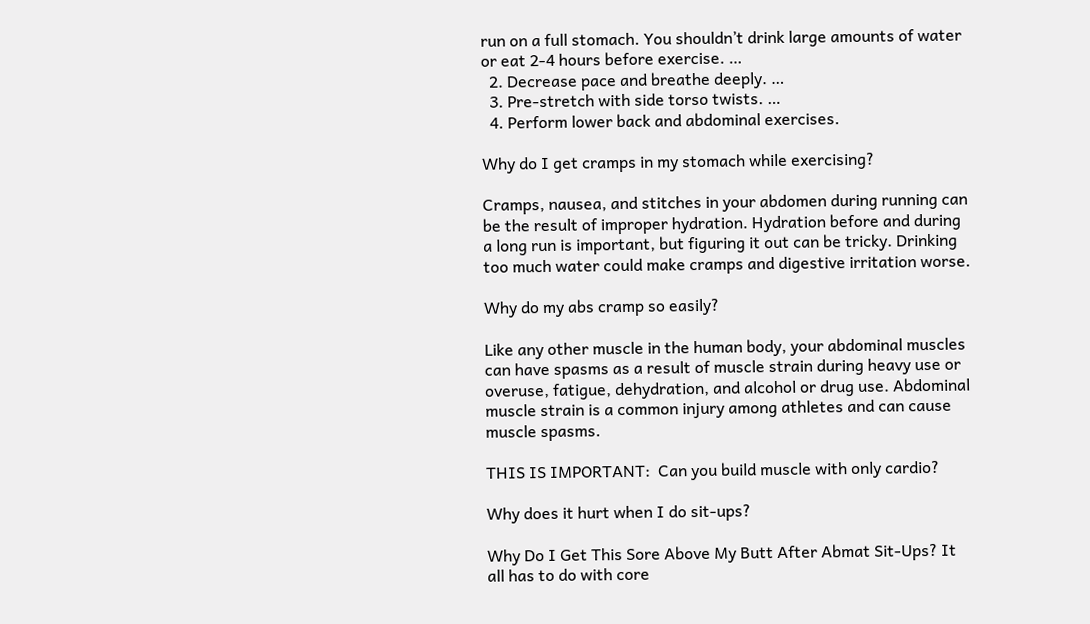run on a full stomach. You shouldn’t drink large amounts of water or eat 2-4 hours before exercise. …
  2. Decrease pace and breathe deeply. …
  3. Pre-stretch with side torso twists. …
  4. Perform lower back and abdominal exercises.

Why do I get cramps in my stomach while exercising?

Cramps, nausea, and stitches in your abdomen during running can be the result of improper hydration. Hydration before and during a long run is important, but figuring it out can be tricky. Drinking too much water could make cramps and digestive irritation worse.

Why do my abs cramp so easily?

Like any other muscle in the human body, your abdominal muscles can have spasms as a result of muscle strain during heavy use or overuse, fatigue, dehydration, and alcohol or drug use. Abdominal muscle strain is a common injury among athletes and can cause muscle spasms.

THIS IS IMPORTANT:  Can you build muscle with only cardio?

Why does it hurt when I do sit-ups?

Why Do I Get This Sore Above My Butt After Abmat Sit-Ups? It all has to do with core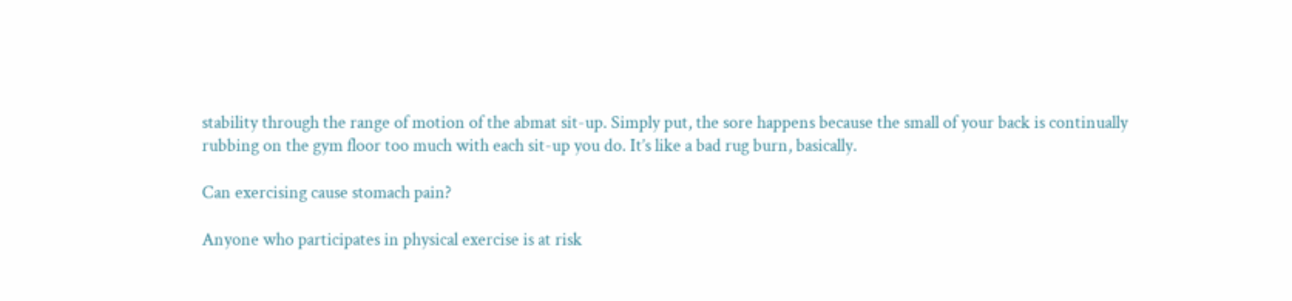stability through the range of motion of the abmat sit-up. Simply put, the sore happens because the small of your back is continually rubbing on the gym floor too much with each sit-up you do. It’s like a bad rug burn, basically.

Can exercising cause stomach pain?

Anyone who participates in physical exercise is at risk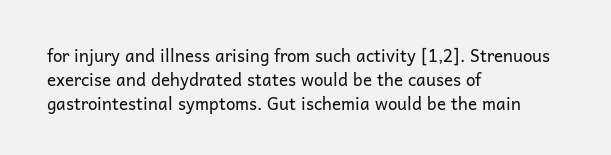for injury and illness arising from such activity [1,2]. Strenuous exercise and dehydrated states would be the causes of gastrointestinal symptoms. Gut ischemia would be the main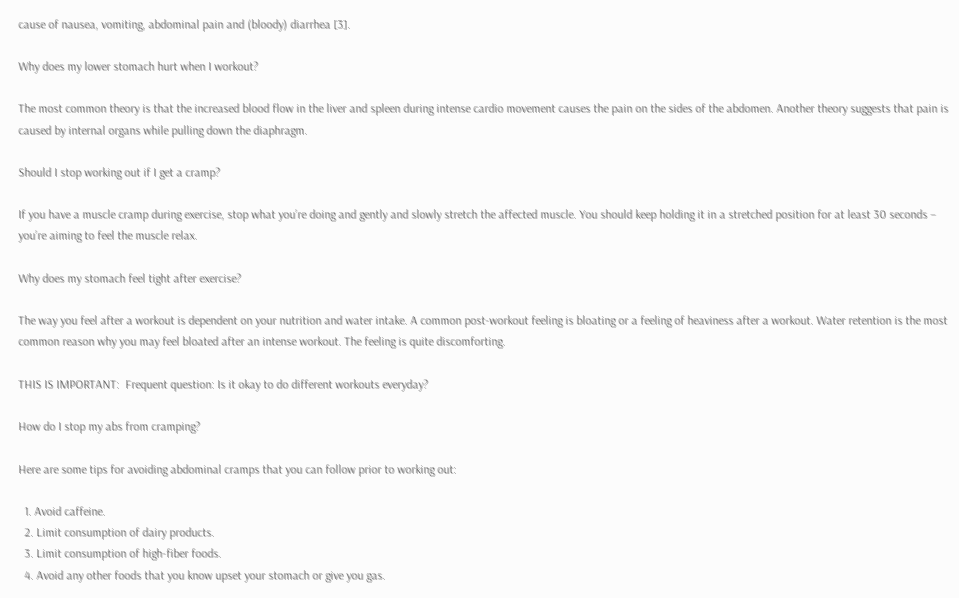cause of nausea, vomiting, abdominal pain and (bloody) diarrhea [3].

Why does my lower stomach hurt when I workout?

The most common theory is that the increased blood flow in the liver and spleen during intense cardio movement causes the pain on the sides of the abdomen. Another theory suggests that pain is caused by internal organs while pulling down the diaphragm.

Should I stop working out if I get a cramp?

If you have a muscle cramp during exercise, stop what you’re doing and gently and slowly stretch the affected muscle. You should keep holding it in a stretched position for at least 30 seconds – you’re aiming to feel the muscle relax.

Why does my stomach feel tight after exercise?

The way you feel after a workout is dependent on your nutrition and water intake. A common post-workout feeling is bloating or a feeling of heaviness after a workout. Water retention is the most common reason why you may feel bloated after an intense workout. The feeling is quite discomforting.

THIS IS IMPORTANT:  Frequent question: Is it okay to do different workouts everyday?

How do I stop my abs from cramping?

Here are some tips for avoiding abdominal cramps that you can follow prior to working out:

  1. Avoid caffeine.
  2. Limit consumption of dairy products.
  3. Limit consumption of high-fiber foods.
  4. Avoid any other foods that you know upset your stomach or give you gas.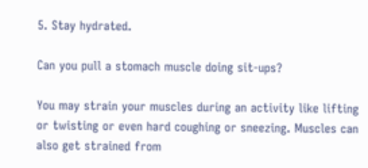5. Stay hydrated.

Can you pull a stomach muscle doing sit-ups?

You may strain your muscles during an activity like lifting or twisting or even hard coughing or sneezing. Muscles can also get strained from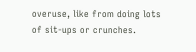overuse, like from doing lots of sit-ups or crunches.